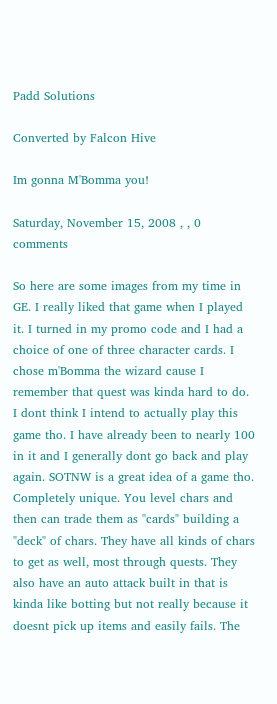Padd Solutions

Converted by Falcon Hive

Im gonna M'Bomma you!

Saturday, November 15, 2008 , , 0 comments

So here are some images from my time in GE. I really liked that game when I played it. I turned in my promo code and I had a choice of one of three character cards. I chose m'Bomma the wizard cause I remember that quest was kinda hard to do. I dont think I intend to actually play this game tho. I have already been to nearly 100 in it and I generally dont go back and play again. SOTNW is a great idea of a game tho. Completely unique. You level chars and then can trade them as "cards" building a "deck" of chars. They have all kinds of chars to get as well, most through quests. They also have an auto attack built in that is kinda like botting but not really because it doesnt pick up items and easily fails. The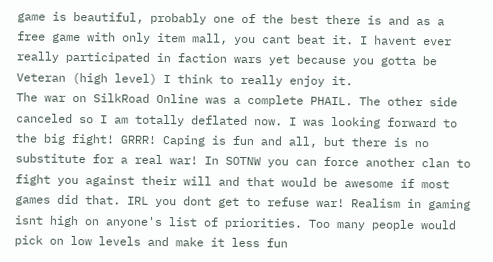game is beautiful, probably one of the best there is and as a free game with only item mall, you cant beat it. I havent ever really participated in faction wars yet because you gotta be Veteran (high level) I think to really enjoy it.
The war on SilkRoad Online was a complete PHAIL. The other side canceled so I am totally deflated now. I was looking forward to the big fight! GRRR! Caping is fun and all, but there is no substitute for a real war! In SOTNW you can force another clan to fight you against their will and that would be awesome if most games did that. IRL you dont get to refuse war! Realism in gaming isnt high on anyone's list of priorities. Too many people would pick on low levels and make it less fun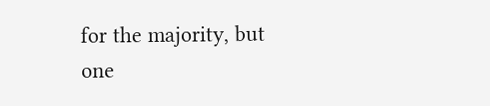for the majority, but one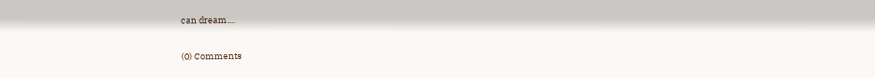can dream....

(0) Comments